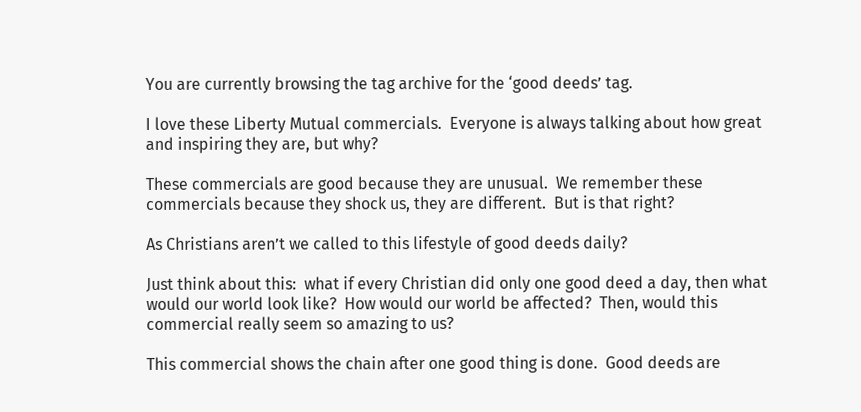You are currently browsing the tag archive for the ‘good deeds’ tag.

I love these Liberty Mutual commercials.  Everyone is always talking about how great and inspiring they are, but why?

These commercials are good because they are unusual.  We remember these commercials because they shock us, they are different.  But is that right?

As Christians aren’t we called to this lifestyle of good deeds daily?

Just think about this:  what if every Christian did only one good deed a day, then what would our world look like?  How would our world be affected?  Then, would this commercial really seem so amazing to us?

This commercial shows the chain after one good thing is done.  Good deeds are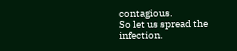contagious.
So let us spread the infection.